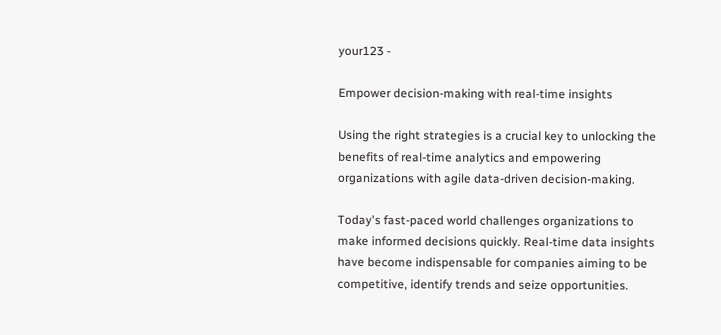your123 -

Empower decision-making with real-time insights

Using the right strategies is a crucial key to unlocking the benefits of real-time analytics and empowering organizations with agile data-driven decision-making.

Today's fast-paced world challenges organizations to make informed decisions quickly. Real-time data insights have become indispensable for companies aiming to be competitive, identify trends and seize opportunities.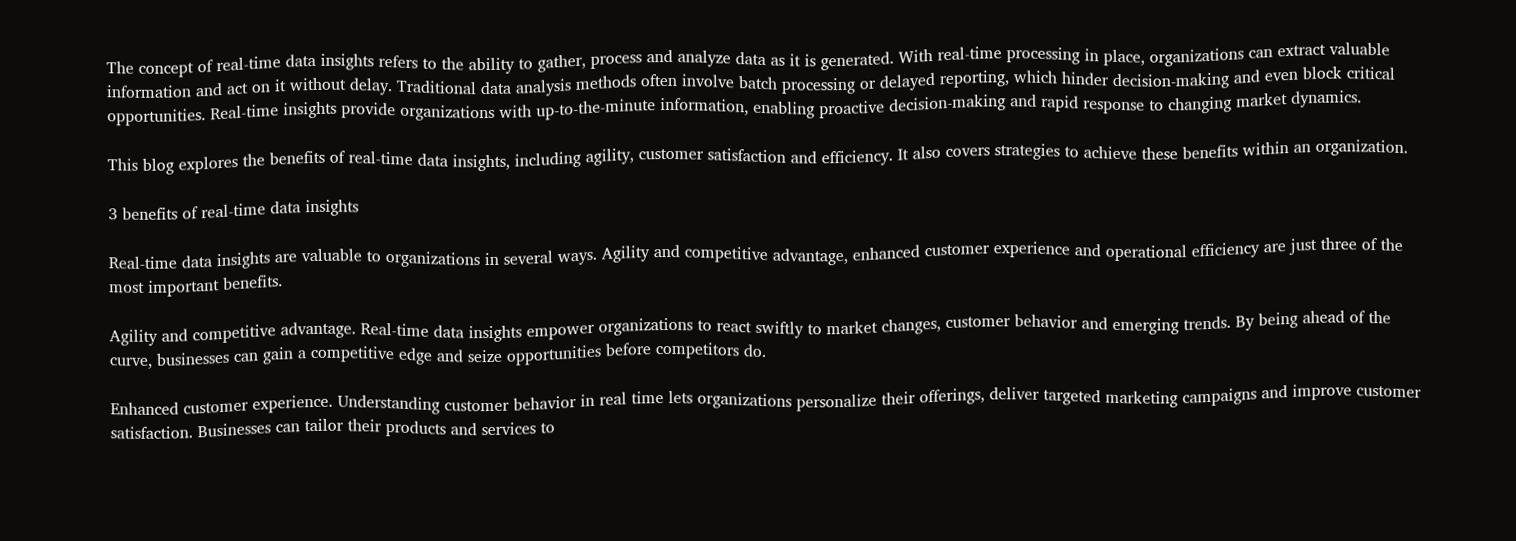The concept of real-time data insights refers to the ability to gather, process and analyze data as it is generated. With real-time processing in place, organizations can extract valuable information and act on it without delay. Traditional data analysis methods often involve batch processing or delayed reporting, which hinder decision-making and even block critical opportunities. Real-time insights provide organizations with up-to-the-minute information, enabling proactive decision-making and rapid response to changing market dynamics.

This blog explores the benefits of real-time data insights, including agility, customer satisfaction and efficiency. It also covers strategies to achieve these benefits within an organization.

3 benefits of real-time data insights

Real-time data insights are valuable to organizations in several ways. Agility and competitive advantage, enhanced customer experience and operational efficiency are just three of the most important benefits.

Agility and competitive advantage. Real-time data insights empower organizations to react swiftly to market changes, customer behavior and emerging trends. By being ahead of the curve, businesses can gain a competitive edge and seize opportunities before competitors do.

Enhanced customer experience. Understanding customer behavior in real time lets organizations personalize their offerings, deliver targeted marketing campaigns and improve customer satisfaction. Businesses can tailor their products and services to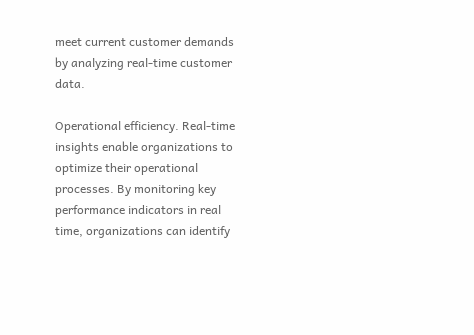meet current customer demands by analyzing real-time customer data.

Operational efficiency. Real-time insights enable organizations to optimize their operational processes. By monitoring key performance indicators in real time, organizations can identify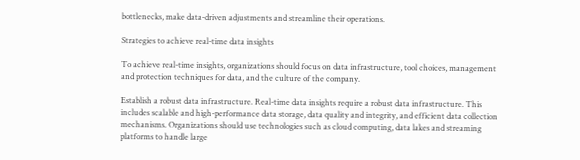bottlenecks, make data-driven adjustments and streamline their operations.

Strategies to achieve real-time data insights

To achieve real-time insights, organizations should focus on data infrastructure, tool choices, management and protection techniques for data, and the culture of the company.

Establish a robust data infrastructure. Real-time data insights require a robust data infrastructure. This includes scalable and high-performance data storage, data quality and integrity, and efficient data collection mechanisms. Organizations should use technologies such as cloud computing, data lakes and streaming platforms to handle large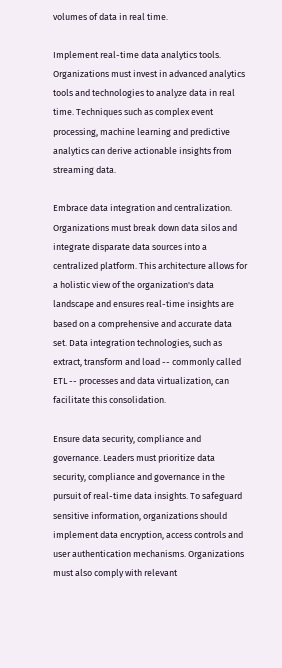volumes of data in real time.

Implement real-time data analytics tools. Organizations must invest in advanced analytics tools and technologies to analyze data in real time. Techniques such as complex event processing, machine learning and predictive analytics can derive actionable insights from streaming data.

Embrace data integration and centralization. Organizations must break down data silos and integrate disparate data sources into a centralized platform. This architecture allows for a holistic view of the organization's data landscape and ensures real-time insights are based on a comprehensive and accurate data set. Data integration technologies, such as extract, transform and load -- commonly called ETL -- processes and data virtualization, can facilitate this consolidation.

Ensure data security, compliance and governance. Leaders must prioritize data security, compliance and governance in the pursuit of real-time data insights. To safeguard sensitive information, organizations should implement data encryption, access controls and user authentication mechanisms. Organizations must also comply with relevant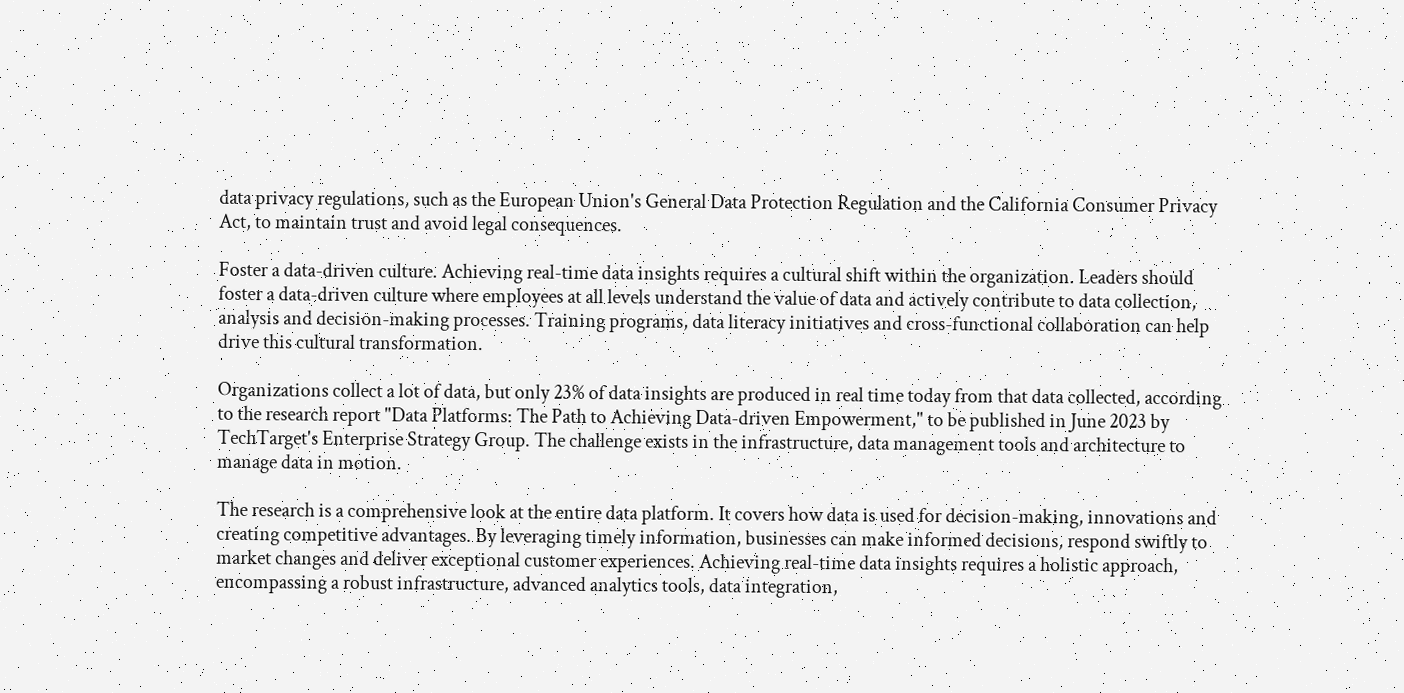data privacy regulations, such as the European Union's General Data Protection Regulation and the California Consumer Privacy Act, to maintain trust and avoid legal consequences.

Foster a data-driven culture. Achieving real-time data insights requires a cultural shift within the organization. Leaders should foster a data-driven culture where employees at all levels understand the value of data and actively contribute to data collection, analysis and decision-making processes. Training programs, data literacy initiatives and cross-functional collaboration can help drive this cultural transformation.

Organizations collect a lot of data, but only 23% of data insights are produced in real time today from that data collected, according to the research report "Data Platforms: The Path to Achieving Data-driven Empowerment," to be published in June 2023 by TechTarget's Enterprise Strategy Group. The challenge exists in the infrastructure, data management tools and architecture to manage data in motion.

The research is a comprehensive look at the entire data platform. It covers how data is used for decision-making, innovations and creating competitive advantages. By leveraging timely information, businesses can make informed decisions, respond swiftly to market changes and deliver exceptional customer experiences. Achieving real-time data insights requires a holistic approach, encompassing a robust infrastructure, advanced analytics tools, data integration,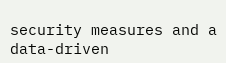security measures and a data-driven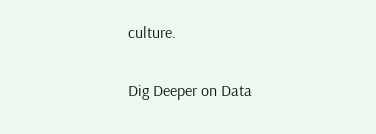culture.

Dig Deeper on Data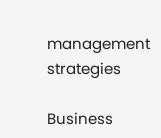management strategies

Business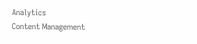Analytics
Content Management